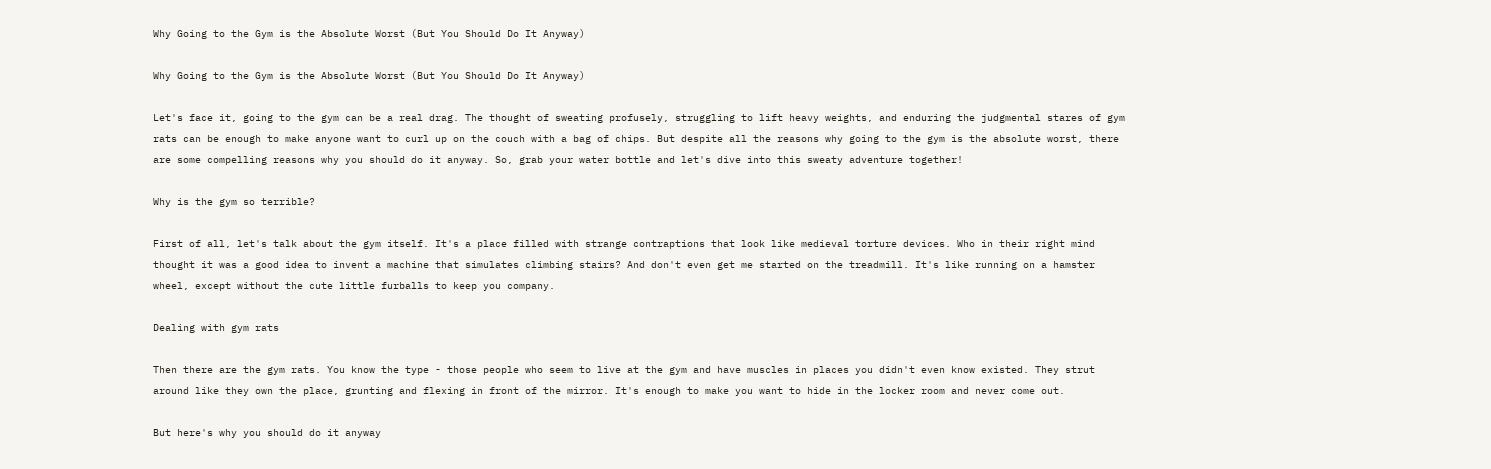Why Going to the Gym is the Absolute Worst (But You Should Do It Anyway)

Why Going to the Gym is the Absolute Worst (But You Should Do It Anyway)

Let's face it, going to the gym can be a real drag. The thought of sweating profusely, struggling to lift heavy weights, and enduring the judgmental stares of gym rats can be enough to make anyone want to curl up on the couch with a bag of chips. But despite all the reasons why going to the gym is the absolute worst, there are some compelling reasons why you should do it anyway. So, grab your water bottle and let's dive into this sweaty adventure together!

Why is the gym so terrible?

First of all, let's talk about the gym itself. It's a place filled with strange contraptions that look like medieval torture devices. Who in their right mind thought it was a good idea to invent a machine that simulates climbing stairs? And don't even get me started on the treadmill. It's like running on a hamster wheel, except without the cute little furballs to keep you company.

Dealing with gym rats

Then there are the gym rats. You know the type - those people who seem to live at the gym and have muscles in places you didn't even know existed. They strut around like they own the place, grunting and flexing in front of the mirror. It's enough to make you want to hide in the locker room and never come out.

But here's why you should do it anyway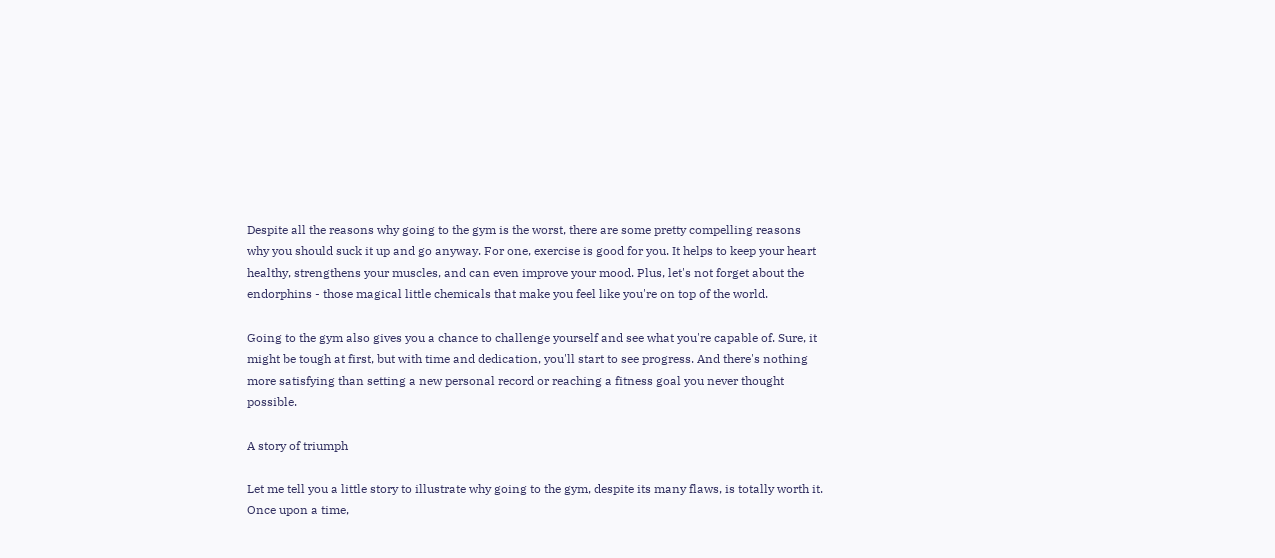Despite all the reasons why going to the gym is the worst, there are some pretty compelling reasons why you should suck it up and go anyway. For one, exercise is good for you. It helps to keep your heart healthy, strengthens your muscles, and can even improve your mood. Plus, let's not forget about the endorphins - those magical little chemicals that make you feel like you're on top of the world.

Going to the gym also gives you a chance to challenge yourself and see what you're capable of. Sure, it might be tough at first, but with time and dedication, you'll start to see progress. And there's nothing more satisfying than setting a new personal record or reaching a fitness goal you never thought possible.

A story of triumph

Let me tell you a little story to illustrate why going to the gym, despite its many flaws, is totally worth it. Once upon a time,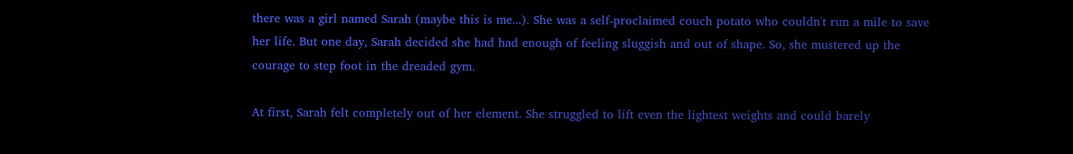there was a girl named Sarah (maybe this is me...). She was a self-proclaimed couch potato who couldn't run a mile to save her life. But one day, Sarah decided she had had enough of feeling sluggish and out of shape. So, she mustered up the courage to step foot in the dreaded gym.

At first, Sarah felt completely out of her element. She struggled to lift even the lightest weights and could barely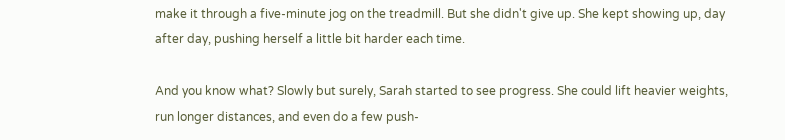make it through a five-minute jog on the treadmill. But she didn't give up. She kept showing up, day after day, pushing herself a little bit harder each time.

And you know what? Slowly but surely, Sarah started to see progress. She could lift heavier weights, run longer distances, and even do a few push-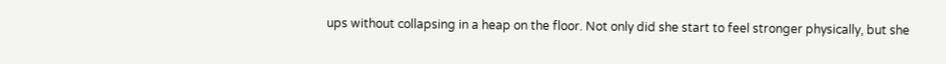ups without collapsing in a heap on the floor. Not only did she start to feel stronger physically, but she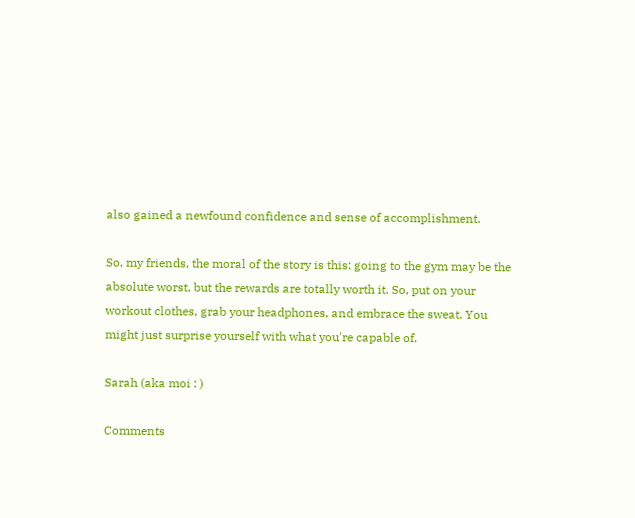also gained a newfound confidence and sense of accomplishment.

So, my friends, the moral of the story is this: going to the gym may be the absolute worst, but the rewards are totally worth it. So, put on your workout clothes, grab your headphones, and embrace the sweat. You might just surprise yourself with what you're capable of.

Sarah (aka moi : )

Comments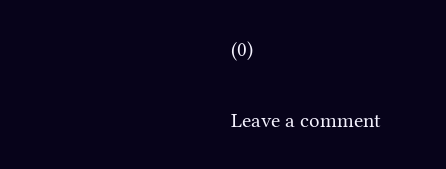(0)

Leave a comment